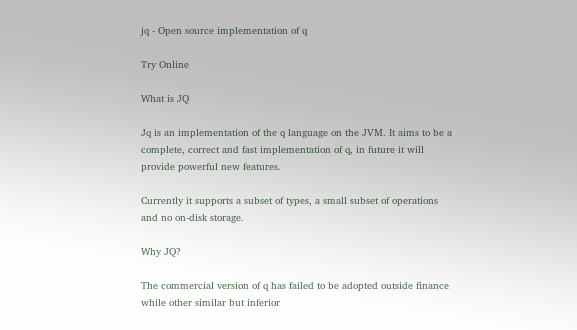jq - Open source implementation of q

Try Online

What is JQ

Jq is an implementation of the q language on the JVM. It aims to be a complete, correct and fast implementation of q, in future it will provide powerful new features.

Currently it supports a subset of types, a small subset of operations and no on-disk storage.

Why JQ?

The commercial version of q has failed to be adopted outside finance while other similar but inferior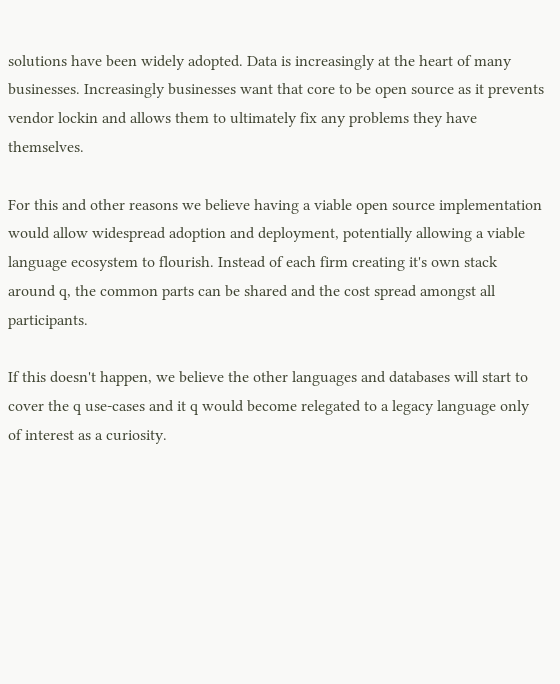solutions have been widely adopted. Data is increasingly at the heart of many businesses. Increasingly businesses want that core to be open source as it prevents vendor lockin and allows them to ultimately fix any problems they have themselves.

For this and other reasons we believe having a viable open source implementation would allow widespread adoption and deployment, potentially allowing a viable language ecosystem to flourish. Instead of each firm creating it's own stack around q, the common parts can be shared and the cost spread amongst all participants.

If this doesn't happen, we believe the other languages and databases will start to cover the q use-cases and it q would become relegated to a legacy language only of interest as a curiosity.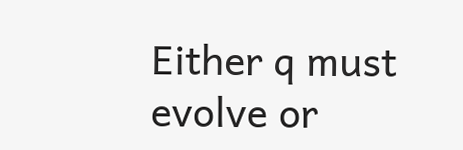Either q must evolve or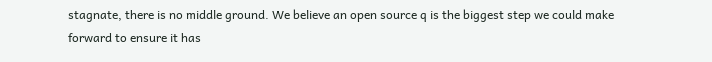stagnate, there is no middle ground. We believe an open source q is the biggest step we could make forward to ensure it has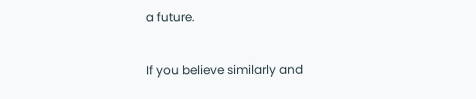a future.

If you believe similarly and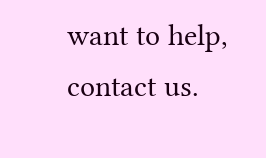want to help, contact us.